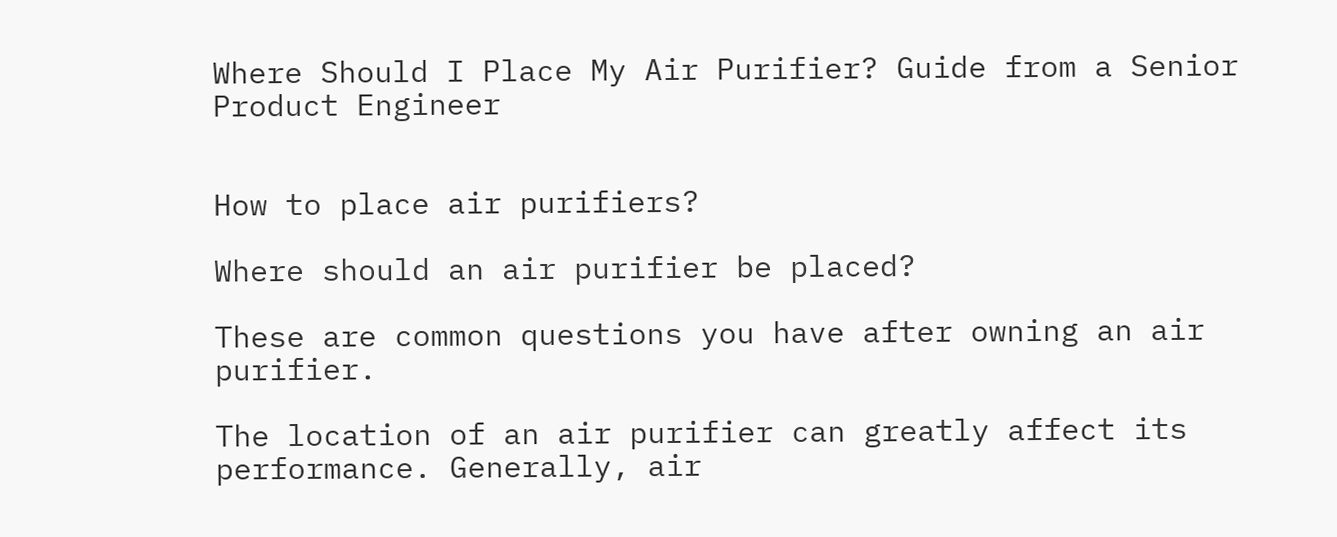Where Should I Place My Air Purifier? Guide from a Senior Product Engineer


How to place air purifiers?

Where should an air purifier be placed?

These are common questions you have after owning an air purifier.

The location of an air purifier can greatly affect its performance. Generally, air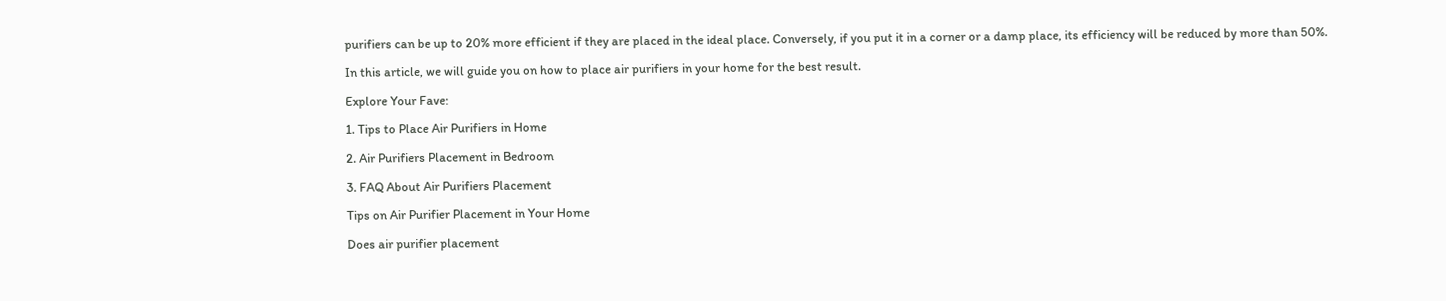purifiers can be up to 20% more efficient if they are placed in the ideal place. Conversely, if you put it in a corner or a damp place, its efficiency will be reduced by more than 50%.

In this article, we will guide you on how to place air purifiers in your home for the best result.

Explore Your Fave:

1. Tips to Place Air Purifiers in Home

2. Air Purifiers Placement in Bedroom

3. FAQ About Air Purifiers Placement

Tips on Air Purifier Placement in Your Home

Does air purifier placement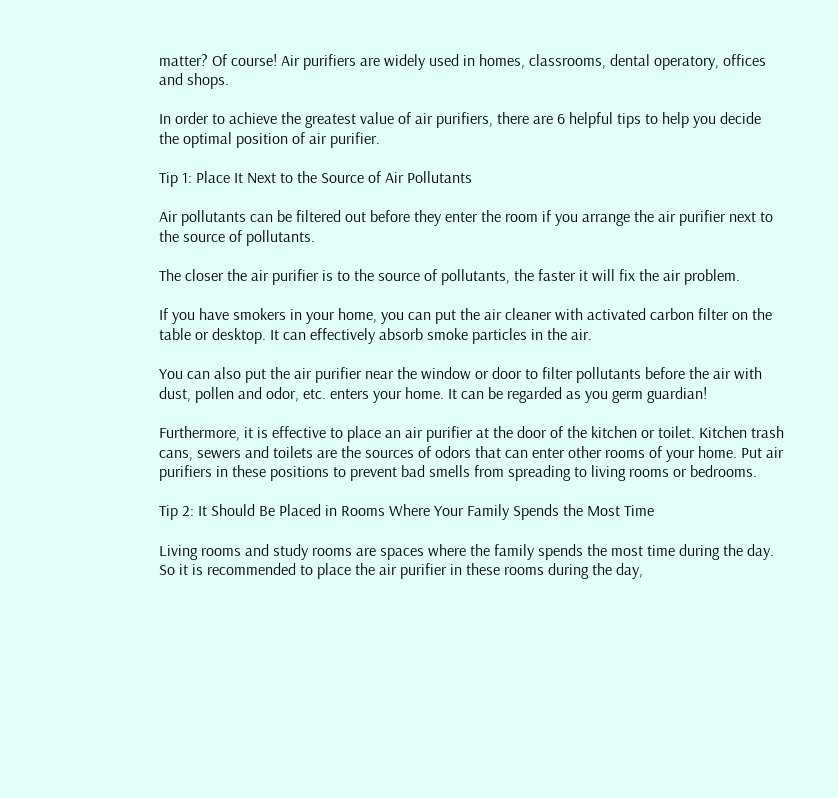matter? Of course! Air purifiers are widely used in homes, classrooms, dental operatory, offices and shops.

In order to achieve the greatest value of air purifiers, there are 6 helpful tips to help you decide the optimal position of air purifier.

Tip 1: Place It Next to the Source of Air Pollutants

Air pollutants can be filtered out before they enter the room if you arrange the air purifier next to the source of pollutants.

The closer the air purifier is to the source of pollutants, the faster it will fix the air problem.

If you have smokers in your home, you can put the air cleaner with activated carbon filter on the table or desktop. It can effectively absorb smoke particles in the air.

You can also put the air purifier near the window or door to filter pollutants before the air with dust, pollen and odor, etc. enters your home. It can be regarded as you germ guardian!

Furthermore, it is effective to place an air purifier at the door of the kitchen or toilet. Kitchen trash cans, sewers and toilets are the sources of odors that can enter other rooms of your home. Put air purifiers in these positions to prevent bad smells from spreading to living rooms or bedrooms.

Tip 2: It Should Be Placed in Rooms Where Your Family Spends the Most Time

Living rooms and study rooms are spaces where the family spends the most time during the day. So it is recommended to place the air purifier in these rooms during the day,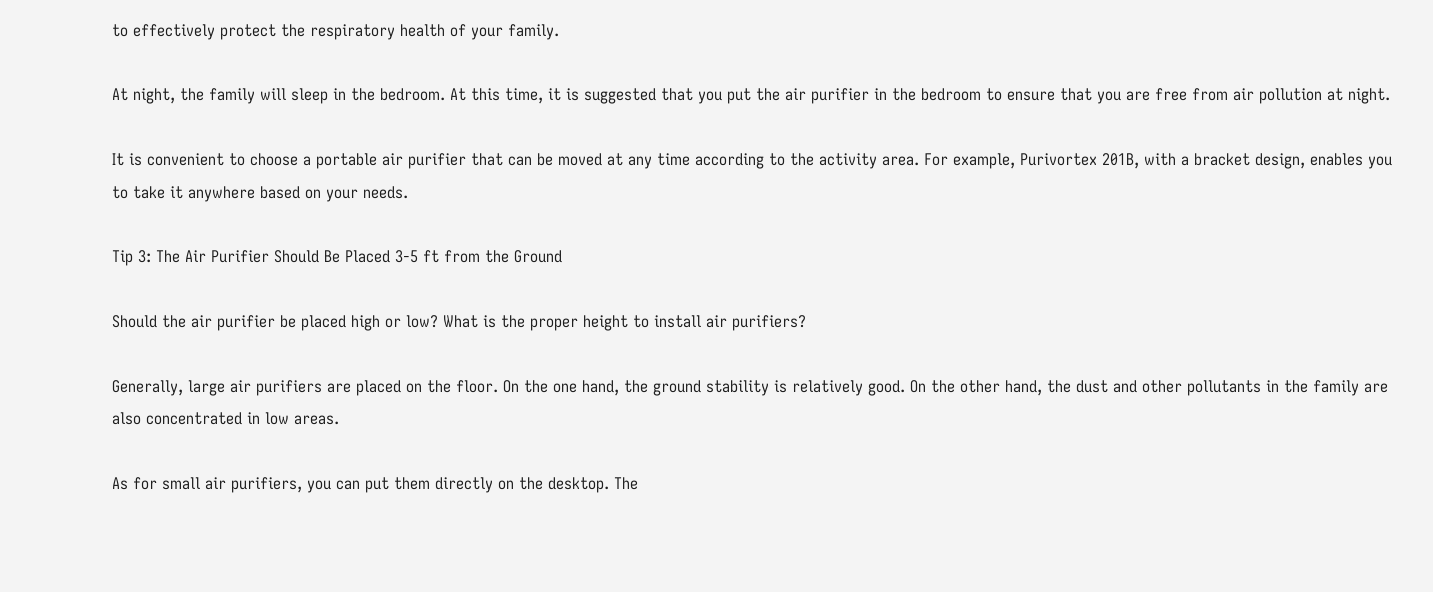to effectively protect the respiratory health of your family.

At night, the family will sleep in the bedroom. At this time, it is suggested that you put the air purifier in the bedroom to ensure that you are free from air pollution at night.

It is convenient to choose a portable air purifier that can be moved at any time according to the activity area. For example, Purivortex 201B, with a bracket design, enables you to take it anywhere based on your needs.

Tip 3: The Air Purifier Should Be Placed 3-5 ft from the Ground

Should the air purifier be placed high or low? What is the proper height to install air purifiers?

Generally, large air purifiers are placed on the floor. On the one hand, the ground stability is relatively good. On the other hand, the dust and other pollutants in the family are also concentrated in low areas.

As for small air purifiers, you can put them directly on the desktop. The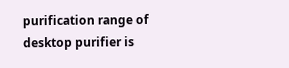purification range of desktop purifier is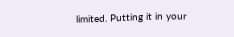limited. Putting it in your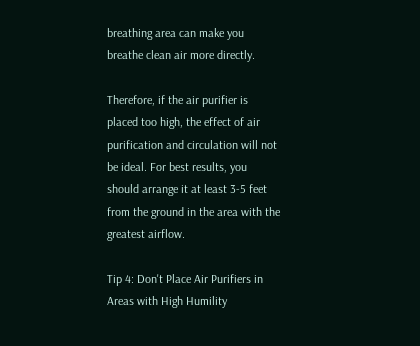breathing area can make you breathe clean air more directly.

Therefore, if the air purifier is placed too high, the effect of air purification and circulation will not be ideal. For best results, you should arrange it at least 3-5 feet from the ground in the area with the greatest airflow.

Tip 4: Don't Place Air Purifiers in Areas with High Humility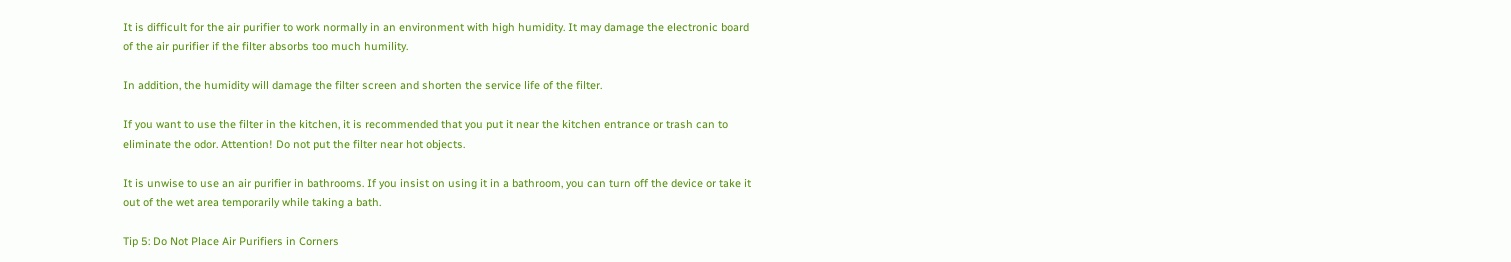It is difficult for the air purifier to work normally in an environment with high humidity. It may damage the electronic board of the air purifier if the filter absorbs too much humility.

In addition, the humidity will damage the filter screen and shorten the service life of the filter.

If you want to use the filter in the kitchen, it is recommended that you put it near the kitchen entrance or trash can to eliminate the odor. Attention! Do not put the filter near hot objects.

It is unwise to use an air purifier in bathrooms. If you insist on using it in a bathroom, you can turn off the device or take it out of the wet area temporarily while taking a bath.

Tip 5: Do Not Place Air Purifiers in Corners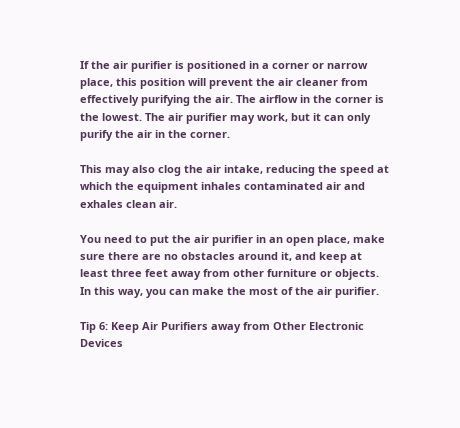If the air purifier is positioned in a corner or narrow place, this position will prevent the air cleaner from effectively purifying the air. The airflow in the corner is the lowest. The air purifier may work, but it can only purify the air in the corner.

This may also clog the air intake, reducing the speed at which the equipment inhales contaminated air and exhales clean air.

You need to put the air purifier in an open place, make sure there are no obstacles around it, and keep at least three feet away from other furniture or objects. In this way, you can make the most of the air purifier.

Tip 6: Keep Air Purifiers away from Other Electronic Devices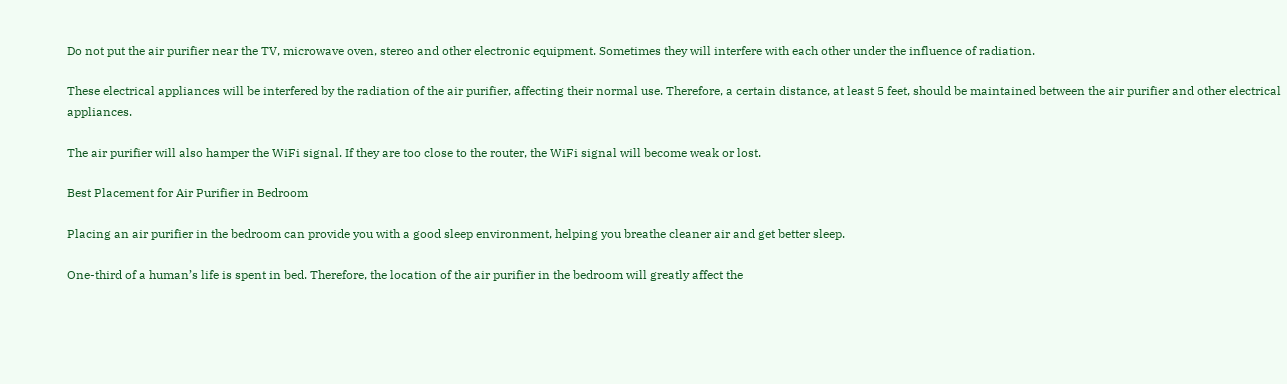Do not put the air purifier near the TV, microwave oven, stereo and other electronic equipment. Sometimes they will interfere with each other under the influence of radiation.

These electrical appliances will be interfered by the radiation of the air purifier, affecting their normal use. Therefore, a certain distance, at least 5 feet, should be maintained between the air purifier and other electrical appliances.

The air purifier will also hamper the WiFi signal. If they are too close to the router, the WiFi signal will become weak or lost.

Best Placement for Air Purifier in Bedroom

Placing an air purifier in the bedroom can provide you with a good sleep environment, helping you breathe cleaner air and get better sleep.

One-third of a human’s life is spent in bed. Therefore, the location of the air purifier in the bedroom will greatly affect the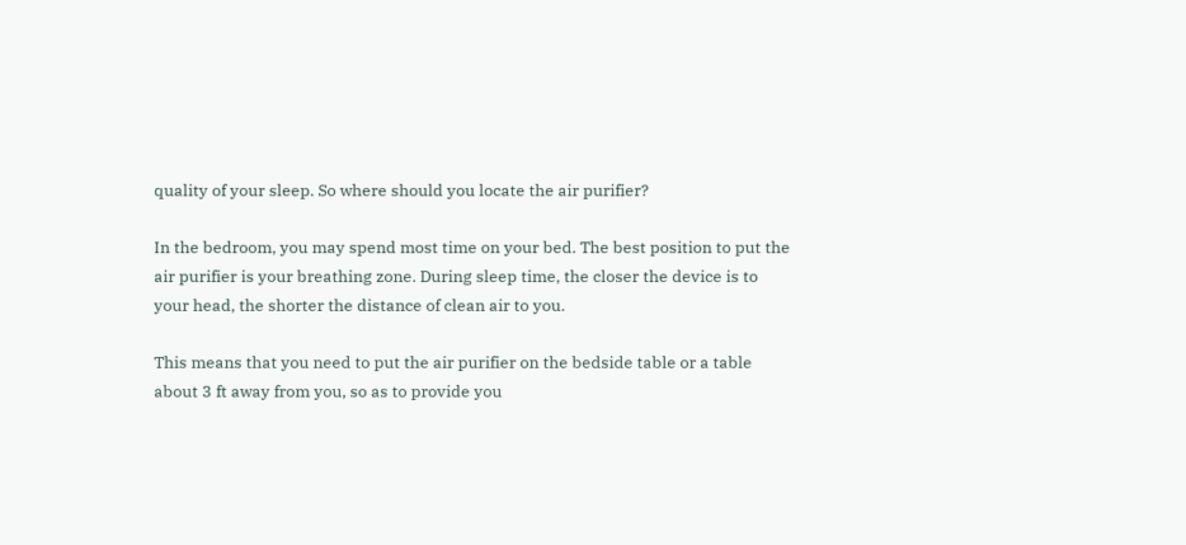quality of your sleep. So where should you locate the air purifier?

In the bedroom, you may spend most time on your bed. The best position to put the air purifier is your breathing zone. During sleep time, the closer the device is to your head, the shorter the distance of clean air to you.

This means that you need to put the air purifier on the bedside table or a table about 3 ft away from you, so as to provide you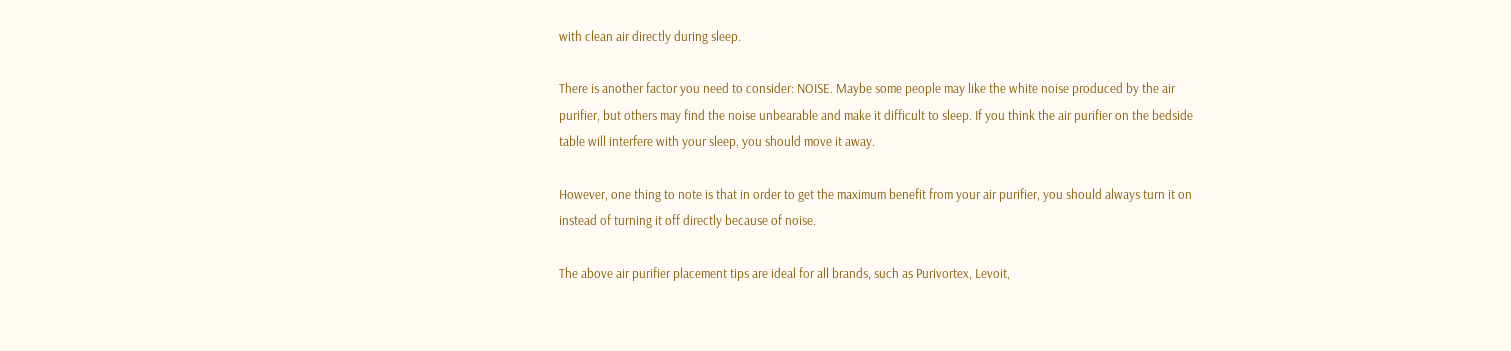with clean air directly during sleep.

There is another factor you need to consider: NOISE. Maybe some people may like the white noise produced by the air purifier, but others may find the noise unbearable and make it difficult to sleep. If you think the air purifier on the bedside table will interfere with your sleep, you should move it away.

However, one thing to note is that in order to get the maximum benefit from your air purifier, you should always turn it on instead of turning it off directly because of noise.

The above air purifier placement tips are ideal for all brands, such as Purivortex, Levoit,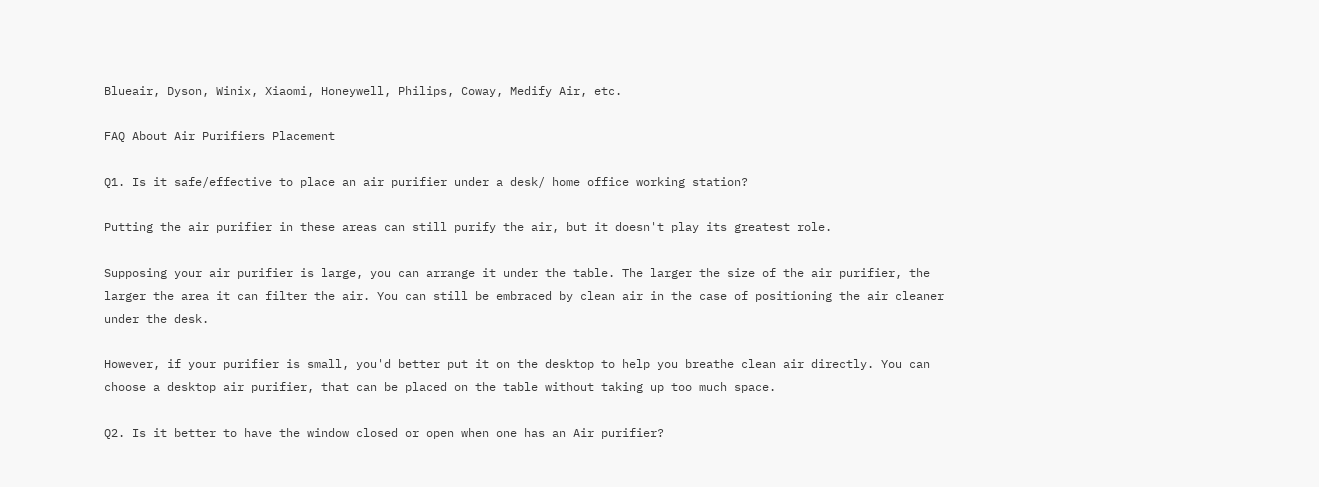Blueair, Dyson, Winix, Xiaomi, Honeywell, Philips, Coway, Medify Air, etc.

FAQ About Air Purifiers Placement

Q1. Is it safe/effective to place an air purifier under a desk/ home office working station?

Putting the air purifier in these areas can still purify the air, but it doesn't play its greatest role.

Supposing your air purifier is large, you can arrange it under the table. The larger the size of the air purifier, the larger the area it can filter the air. You can still be embraced by clean air in the case of positioning the air cleaner under the desk.

However, if your purifier is small, you'd better put it on the desktop to help you breathe clean air directly. You can choose a desktop air purifier, that can be placed on the table without taking up too much space.

Q2. Is it better to have the window closed or open when one has an Air purifier?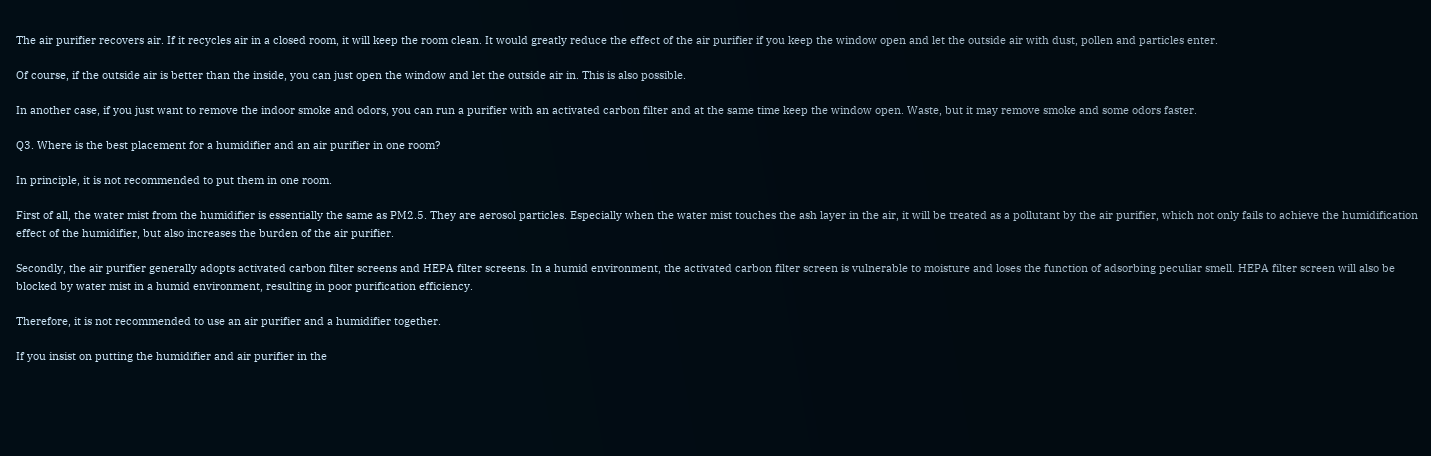The air purifier recovers air. If it recycles air in a closed room, it will keep the room clean. It would greatly reduce the effect of the air purifier if you keep the window open and let the outside air with dust, pollen and particles enter.

Of course, if the outside air is better than the inside, you can just open the window and let the outside air in. This is also possible.

In another case, if you just want to remove the indoor smoke and odors, you can run a purifier with an activated carbon filter and at the same time keep the window open. Waste, but it may remove smoke and some odors faster.

Q3. Where is the best placement for a humidifier and an air purifier in one room?

In principle, it is not recommended to put them in one room.

First of all, the water mist from the humidifier is essentially the same as PM2.5. They are aerosol particles. Especially when the water mist touches the ash layer in the air, it will be treated as a pollutant by the air purifier, which not only fails to achieve the humidification effect of the humidifier, but also increases the burden of the air purifier.

Secondly, the air purifier generally adopts activated carbon filter screens and HEPA filter screens. In a humid environment, the activated carbon filter screen is vulnerable to moisture and loses the function of adsorbing peculiar smell. HEPA filter screen will also be blocked by water mist in a humid environment, resulting in poor purification efficiency.

Therefore, it is not recommended to use an air purifier and a humidifier together.

If you insist on putting the humidifier and air purifier in the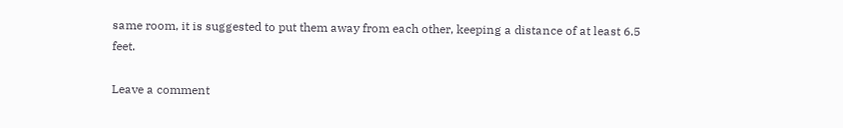same room, it is suggested to put them away from each other, keeping a distance of at least 6.5 feet.

Leave a comment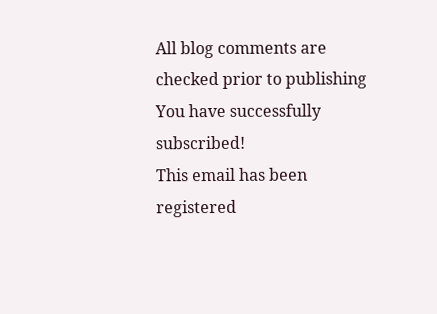All blog comments are checked prior to publishing
You have successfully subscribed!
This email has been registered